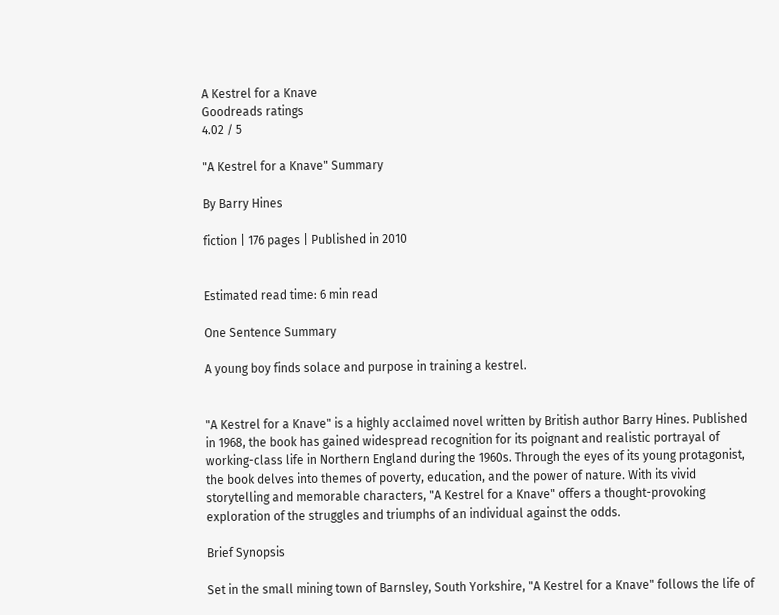A Kestrel for a Knave
Goodreads ratings
4.02 / 5

"A Kestrel for a Knave" Summary

By Barry Hines

fiction | 176 pages | Published in 2010


Estimated read time: 6 min read

One Sentence Summary

A young boy finds solace and purpose in training a kestrel.


"A Kestrel for a Knave" is a highly acclaimed novel written by British author Barry Hines. Published in 1968, the book has gained widespread recognition for its poignant and realistic portrayal of working-class life in Northern England during the 1960s. Through the eyes of its young protagonist, the book delves into themes of poverty, education, and the power of nature. With its vivid storytelling and memorable characters, "A Kestrel for a Knave" offers a thought-provoking exploration of the struggles and triumphs of an individual against the odds.

Brief Synopsis

Set in the small mining town of Barnsley, South Yorkshire, "A Kestrel for a Knave" follows the life of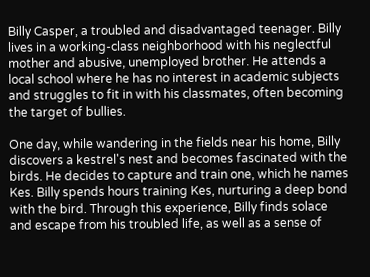Billy Casper, a troubled and disadvantaged teenager. Billy lives in a working-class neighborhood with his neglectful mother and abusive, unemployed brother. He attends a local school where he has no interest in academic subjects and struggles to fit in with his classmates, often becoming the target of bullies.

One day, while wandering in the fields near his home, Billy discovers a kestrel's nest and becomes fascinated with the birds. He decides to capture and train one, which he names Kes. Billy spends hours training Kes, nurturing a deep bond with the bird. Through this experience, Billy finds solace and escape from his troubled life, as well as a sense of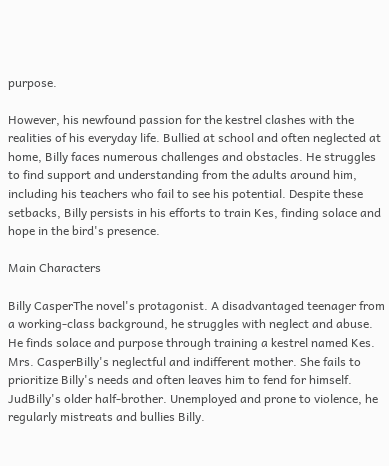purpose.

However, his newfound passion for the kestrel clashes with the realities of his everyday life. Bullied at school and often neglected at home, Billy faces numerous challenges and obstacles. He struggles to find support and understanding from the adults around him, including his teachers who fail to see his potential. Despite these setbacks, Billy persists in his efforts to train Kes, finding solace and hope in the bird's presence.

Main Characters

Billy CasperThe novel's protagonist. A disadvantaged teenager from a working-class background, he struggles with neglect and abuse. He finds solace and purpose through training a kestrel named Kes.
Mrs. CasperBilly's neglectful and indifferent mother. She fails to prioritize Billy's needs and often leaves him to fend for himself.
JudBilly's older half-brother. Unemployed and prone to violence, he regularly mistreats and bullies Billy.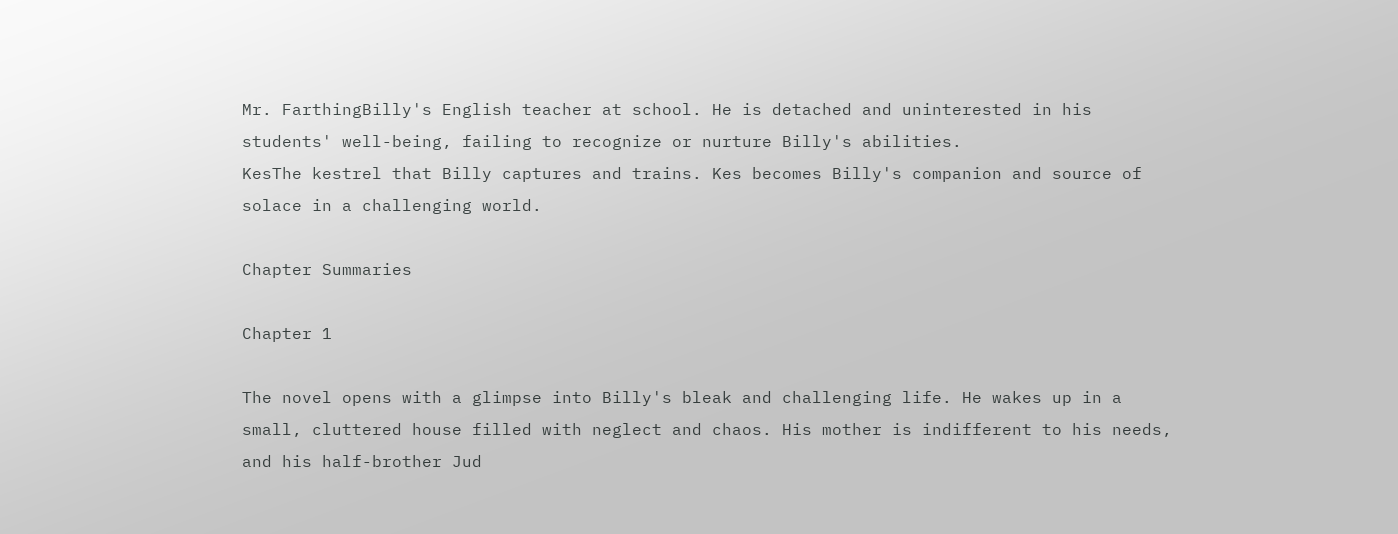Mr. FarthingBilly's English teacher at school. He is detached and uninterested in his students' well-being, failing to recognize or nurture Billy's abilities.
KesThe kestrel that Billy captures and trains. Kes becomes Billy's companion and source of solace in a challenging world.

Chapter Summaries

Chapter 1

The novel opens with a glimpse into Billy's bleak and challenging life. He wakes up in a small, cluttered house filled with neglect and chaos. His mother is indifferent to his needs, and his half-brother Jud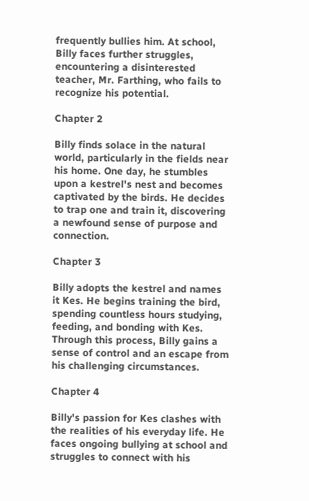frequently bullies him. At school, Billy faces further struggles, encountering a disinterested teacher, Mr. Farthing, who fails to recognize his potential.

Chapter 2

Billy finds solace in the natural world, particularly in the fields near his home. One day, he stumbles upon a kestrel's nest and becomes captivated by the birds. He decides to trap one and train it, discovering a newfound sense of purpose and connection.

Chapter 3

Billy adopts the kestrel and names it Kes. He begins training the bird, spending countless hours studying, feeding, and bonding with Kes. Through this process, Billy gains a sense of control and an escape from his challenging circumstances.

Chapter 4

Billy's passion for Kes clashes with the realities of his everyday life. He faces ongoing bullying at school and struggles to connect with his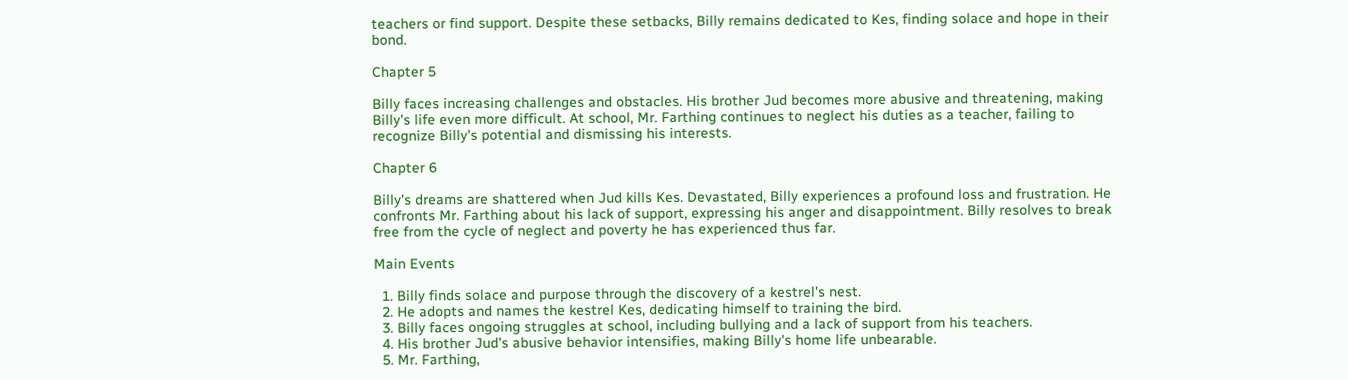teachers or find support. Despite these setbacks, Billy remains dedicated to Kes, finding solace and hope in their bond.

Chapter 5

Billy faces increasing challenges and obstacles. His brother Jud becomes more abusive and threatening, making Billy's life even more difficult. At school, Mr. Farthing continues to neglect his duties as a teacher, failing to recognize Billy's potential and dismissing his interests.

Chapter 6

Billy's dreams are shattered when Jud kills Kes. Devastated, Billy experiences a profound loss and frustration. He confronts Mr. Farthing about his lack of support, expressing his anger and disappointment. Billy resolves to break free from the cycle of neglect and poverty he has experienced thus far.

Main Events

  1. Billy finds solace and purpose through the discovery of a kestrel's nest.
  2. He adopts and names the kestrel Kes, dedicating himself to training the bird.
  3. Billy faces ongoing struggles at school, including bullying and a lack of support from his teachers.
  4. His brother Jud's abusive behavior intensifies, making Billy's home life unbearable.
  5. Mr. Farthing,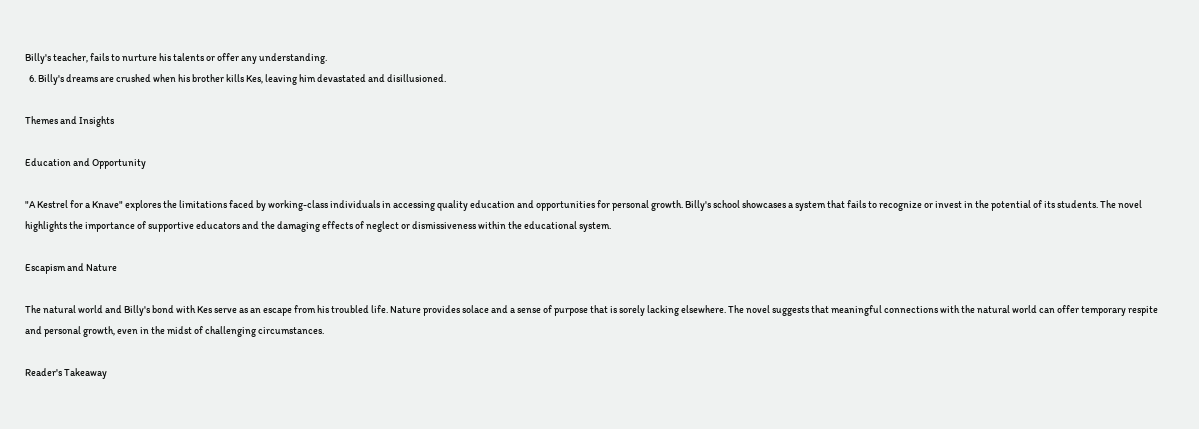Billy's teacher, fails to nurture his talents or offer any understanding.
  6. Billy's dreams are crushed when his brother kills Kes, leaving him devastated and disillusioned.

Themes and Insights

Education and Opportunity

"A Kestrel for a Knave" explores the limitations faced by working-class individuals in accessing quality education and opportunities for personal growth. Billy's school showcases a system that fails to recognize or invest in the potential of its students. The novel highlights the importance of supportive educators and the damaging effects of neglect or dismissiveness within the educational system.

Escapism and Nature

The natural world and Billy's bond with Kes serve as an escape from his troubled life. Nature provides solace and a sense of purpose that is sorely lacking elsewhere. The novel suggests that meaningful connections with the natural world can offer temporary respite and personal growth, even in the midst of challenging circumstances.

Reader's Takeaway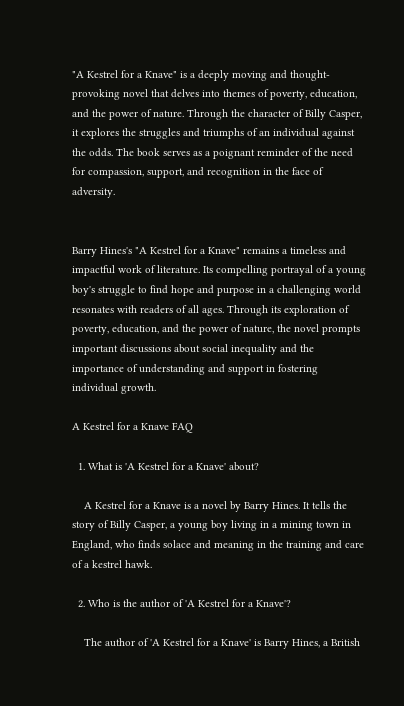"A Kestrel for a Knave" is a deeply moving and thought-provoking novel that delves into themes of poverty, education, and the power of nature. Through the character of Billy Casper, it explores the struggles and triumphs of an individual against the odds. The book serves as a poignant reminder of the need for compassion, support, and recognition in the face of adversity.


Barry Hines's "A Kestrel for a Knave" remains a timeless and impactful work of literature. Its compelling portrayal of a young boy's struggle to find hope and purpose in a challenging world resonates with readers of all ages. Through its exploration of poverty, education, and the power of nature, the novel prompts important discussions about social inequality and the importance of understanding and support in fostering individual growth.

A Kestrel for a Knave FAQ

  1. What is 'A Kestrel for a Knave' about?

    A Kestrel for a Knave is a novel by Barry Hines. It tells the story of Billy Casper, a young boy living in a mining town in England, who finds solace and meaning in the training and care of a kestrel hawk.

  2. Who is the author of 'A Kestrel for a Knave'?

    The author of 'A Kestrel for a Knave' is Barry Hines, a British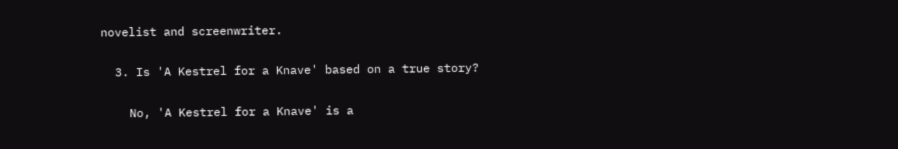novelist and screenwriter.

  3. Is 'A Kestrel for a Knave' based on a true story?

    No, 'A Kestrel for a Knave' is a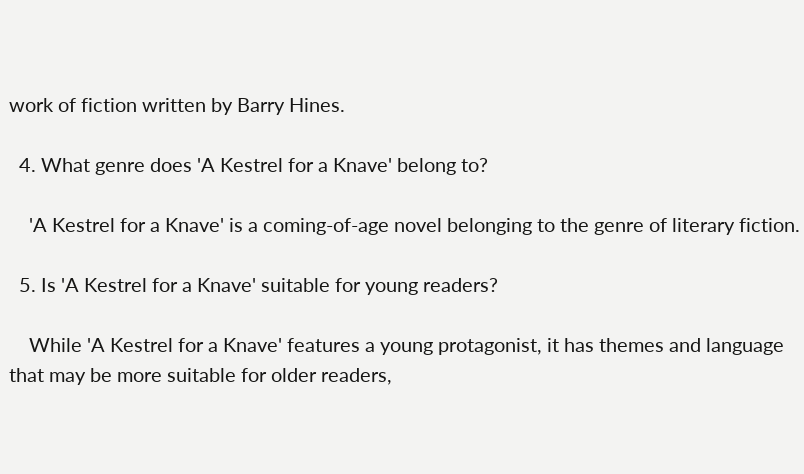work of fiction written by Barry Hines.

  4. What genre does 'A Kestrel for a Knave' belong to?

    'A Kestrel for a Knave' is a coming-of-age novel belonging to the genre of literary fiction.

  5. Is 'A Kestrel for a Knave' suitable for young readers?

    While 'A Kestrel for a Knave' features a young protagonist, it has themes and language that may be more suitable for older readers,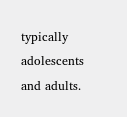typically adolescents and adults.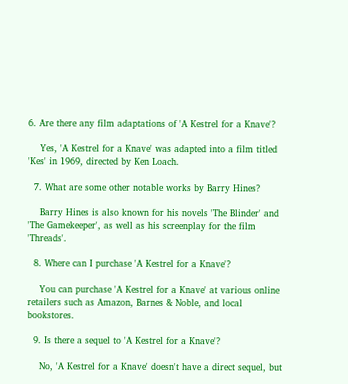6. Are there any film adaptations of 'A Kestrel for a Knave'?

    Yes, 'A Kestrel for a Knave' was adapted into a film titled 'Kes' in 1969, directed by Ken Loach.

  7. What are some other notable works by Barry Hines?

    Barry Hines is also known for his novels 'The Blinder' and 'The Gamekeeper', as well as his screenplay for the film 'Threads'.

  8. Where can I purchase 'A Kestrel for a Knave'?

    You can purchase 'A Kestrel for a Knave' at various online retailers such as Amazon, Barnes & Noble, and local bookstores.

  9. Is there a sequel to 'A Kestrel for a Knave'?

    No, 'A Kestrel for a Knave' doesn't have a direct sequel, but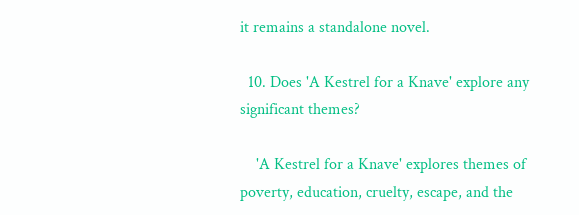it remains a standalone novel.

  10. Does 'A Kestrel for a Knave' explore any significant themes?

    'A Kestrel for a Knave' explores themes of poverty, education, cruelty, escape, and the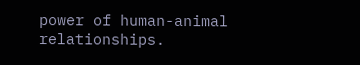power of human-animal relationships.